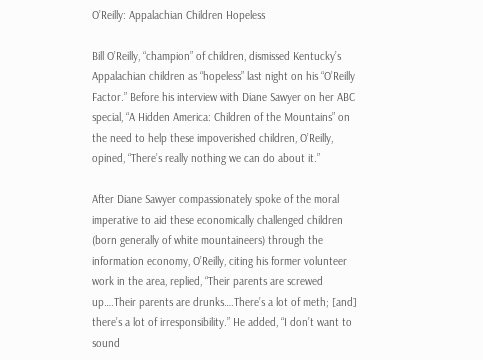O’Reilly: Appalachian Children Hopeless

Bill O’Reilly, “champion” of children, dismissed Kentucky’s Appalachian children as “hopeless” last night on his “O’Reilly Factor.” Before his interview with Diane Sawyer on her ABC special, “A Hidden America: Children of the Mountains” on the need to help these impoverished children, O’Reilly,  opined, “There’s really nothing we can do about it.”

After Diane Sawyer compassionately spoke of the moral imperative to aid these economically challenged children (born generally of white mountaineers) through the information economy, O’Reilly, citing his former volunteer work in the area, replied, “Their parents are screwed up….Their parents are drunks….There’s a lot of meth; [and] there’s a lot of irresponsibility.” He added, “I don’t want to sound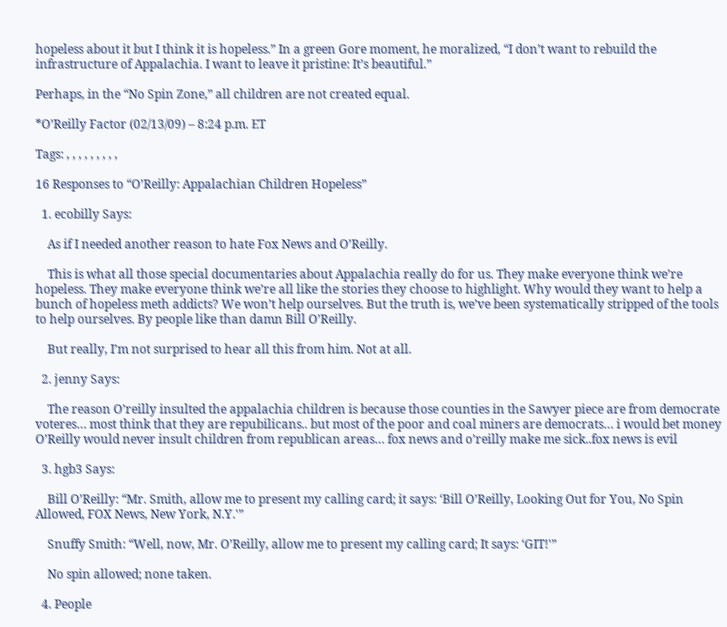hopeless about it but I think it is hopeless.” In a green Gore moment, he moralized, “I don’t want to rebuild the infrastructure of Appalachia. I want to leave it pristine: It’s beautiful.”

Perhaps, in the “No Spin Zone,” all children are not created equal.

*O’Reilly Factor (02/13/09) – 8:24 p.m. ET

Tags: , , , , , , , , ,

16 Responses to “O’Reilly: Appalachian Children Hopeless”

  1. ecobilly Says:

    As if I needed another reason to hate Fox News and O’Reilly.

    This is what all those special documentaries about Appalachia really do for us. They make everyone think we’re hopeless. They make everyone think we’re all like the stories they choose to highlight. Why would they want to help a bunch of hopeless meth addicts? We won’t help ourselves. But the truth is, we’ve been systematically stripped of the tools to help ourselves. By people like than damn Bill O’Reilly.

    But really, I’m not surprised to hear all this from him. Not at all.

  2. jenny Says:

    The reason O’reilly insulted the appalachia children is because those counties in the Sawyer piece are from democrate voteres… most think that they are repubilicans.. but most of the poor and coal miners are democrats… i would bet money O’Reilly would never insult children from republican areas… fox news and o’reilly make me sick..fox news is evil

  3. hgb3 Says:

    Bill O’Reilly: “Mr. Smith, allow me to present my calling card; it says: ‘Bill O’Reilly, Looking Out for You, No Spin Allowed, FOX News, New York, N.Y.'”

    Snuffy Smith: “Well, now, Mr. O’Reilly, allow me to present my calling card; It says: ‘GIT!'”

    No spin allowed; none taken.

  4. People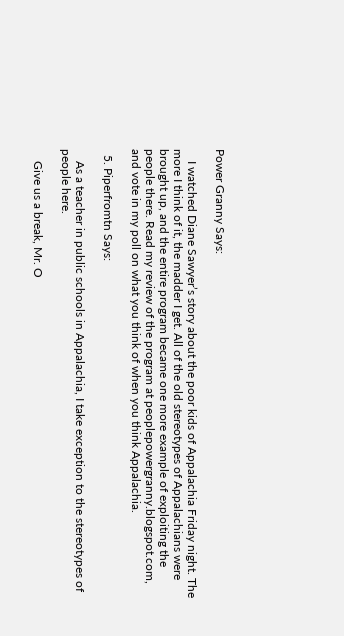Power Granny Says:

    I watched Diane Sawyer’s story about the poor kids of Appalachia Friday night. The more I think of it, the madder I get. All of the old stereotypes of Appalachians were brought up, and the entire program became one more example of exploiting the people there. Read my review of the program at peoplepowergranny.blogspot.com, and vote in my poll on what you think of when you think Appalachia.

  5. Piperfromtn Says:

    As a teacher in public schools in Appalachia, I take exception to the stereotypes of people here.

    Give us a break, Mr. O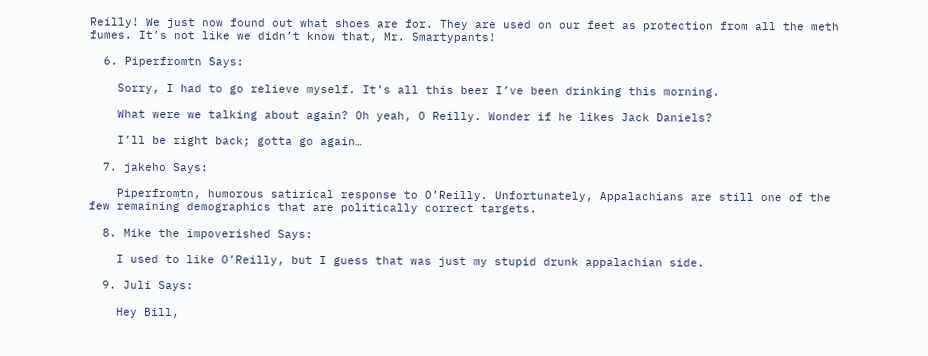Reilly! We just now found out what shoes are for. They are used on our feet as protection from all the meth fumes. It’s not like we didn’t know that, Mr. Smartypants!

  6. Piperfromtn Says:

    Sorry, I had to go relieve myself. It’s all this beer I’ve been drinking this morning.

    What were we talking about again? Oh yeah, O Reilly. Wonder if he likes Jack Daniels?

    I’ll be right back; gotta go again…

  7. jakeho Says:

    Piperfromtn, humorous satirical response to O’Reilly. Unfortunately, Appalachians are still one of the few remaining demographics that are politically correct targets.

  8. Mike the impoverished Says:

    I used to like O’Reilly, but I guess that was just my stupid drunk appalachian side.

  9. Juli Says:

    Hey Bill,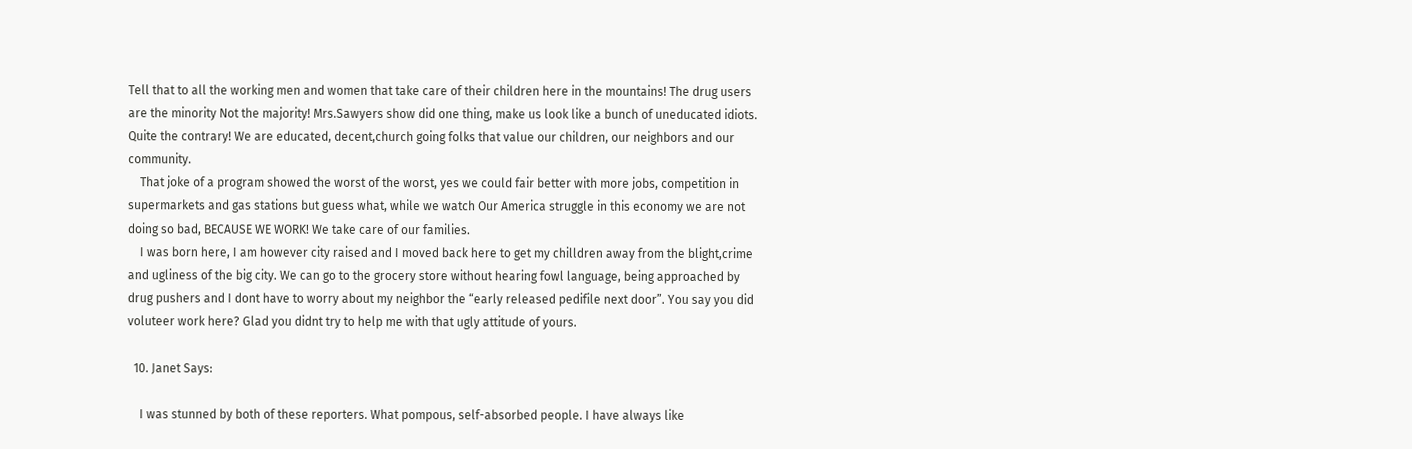Tell that to all the working men and women that take care of their children here in the mountains! The drug users are the minority Not the majority! Mrs.Sawyers show did one thing, make us look like a bunch of uneducated idiots. Quite the contrary! We are educated, decent,church going folks that value our children, our neighbors and our community.
    That joke of a program showed the worst of the worst, yes we could fair better with more jobs, competition in supermarkets and gas stations but guess what, while we watch Our America struggle in this economy we are not doing so bad, BECAUSE WE WORK! We take care of our families.
    I was born here, I am however city raised and I moved back here to get my chilldren away from the blight,crime and ugliness of the big city. We can go to the grocery store without hearing fowl language, being approached by drug pushers and I dont have to worry about my neighbor the “early released pedifile next door”. You say you did voluteer work here? Glad you didnt try to help me with that ugly attitude of yours.

  10. Janet Says:

    I was stunned by both of these reporters. What pompous, self-absorbed people. I have always like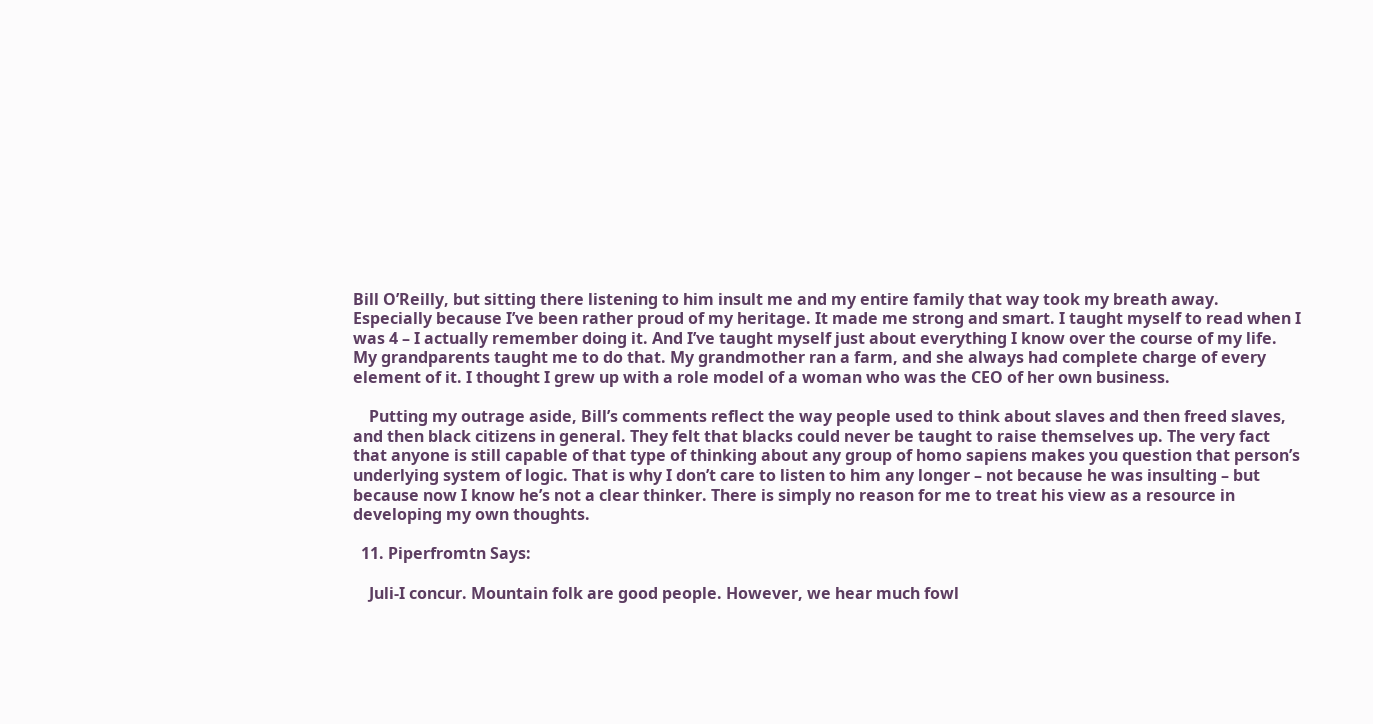Bill O’Reilly, but sitting there listening to him insult me and my entire family that way took my breath away. Especially because I’ve been rather proud of my heritage. It made me strong and smart. I taught myself to read when I was 4 – I actually remember doing it. And I’ve taught myself just about everything I know over the course of my life. My grandparents taught me to do that. My grandmother ran a farm, and she always had complete charge of every element of it. I thought I grew up with a role model of a woman who was the CEO of her own business.

    Putting my outrage aside, Bill’s comments reflect the way people used to think about slaves and then freed slaves, and then black citizens in general. They felt that blacks could never be taught to raise themselves up. The very fact that anyone is still capable of that type of thinking about any group of homo sapiens makes you question that person’s underlying system of logic. That is why I don’t care to listen to him any longer – not because he was insulting – but because now I know he’s not a clear thinker. There is simply no reason for me to treat his view as a resource in developing my own thoughts.

  11. Piperfromtn Says:

    Juli-I concur. Mountain folk are good people. However, we hear much fowl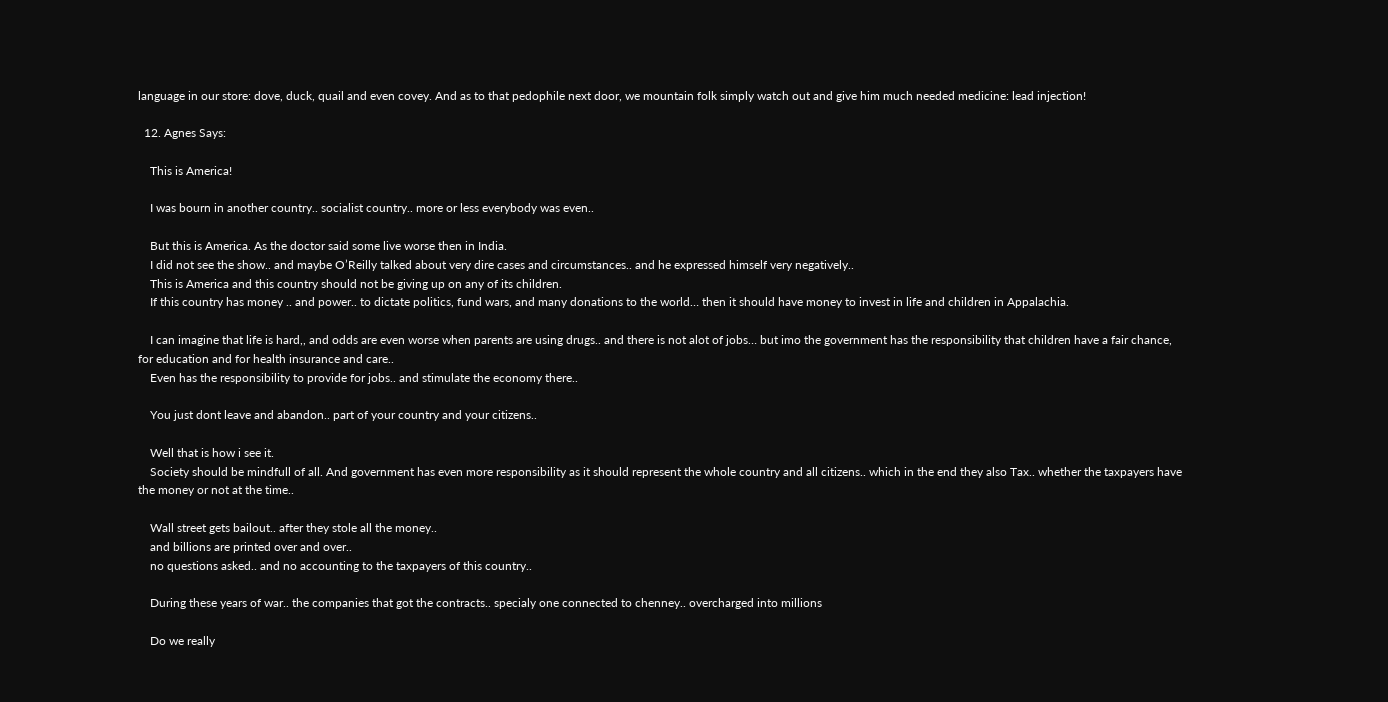language in our store: dove, duck, quail and even covey. And as to that pedophile next door, we mountain folk simply watch out and give him much needed medicine: lead injection!

  12. Agnes Says:

    This is America!

    I was bourn in another country.. socialist country.. more or less everybody was even..

    But this is America. As the doctor said some live worse then in India.
    I did not see the show.. and maybe O’Reilly talked about very dire cases and circumstances.. and he expressed himself very negatively..
    This is America and this country should not be giving up on any of its children.
    If this country has money .. and power.. to dictate politics, fund wars, and many donations to the world… then it should have money to invest in life and children in Appalachia.

    I can imagine that life is hard,, and odds are even worse when parents are using drugs.. and there is not alot of jobs… but imo the government has the responsibility that children have a fair chance, for education and for health insurance and care..
    Even has the responsibility to provide for jobs.. and stimulate the economy there..

    You just dont leave and abandon.. part of your country and your citizens..

    Well that is how i see it.
    Society should be mindfull of all. And government has even more responsibility as it should represent the whole country and all citizens.. which in the end they also Tax.. whether the taxpayers have the money or not at the time..

    Wall street gets bailout.. after they stole all the money..
    and billions are printed over and over..
    no questions asked.. and no accounting to the taxpayers of this country..

    During these years of war.. the companies that got the contracts.. specialy one connected to chenney.. overcharged into millions

    Do we really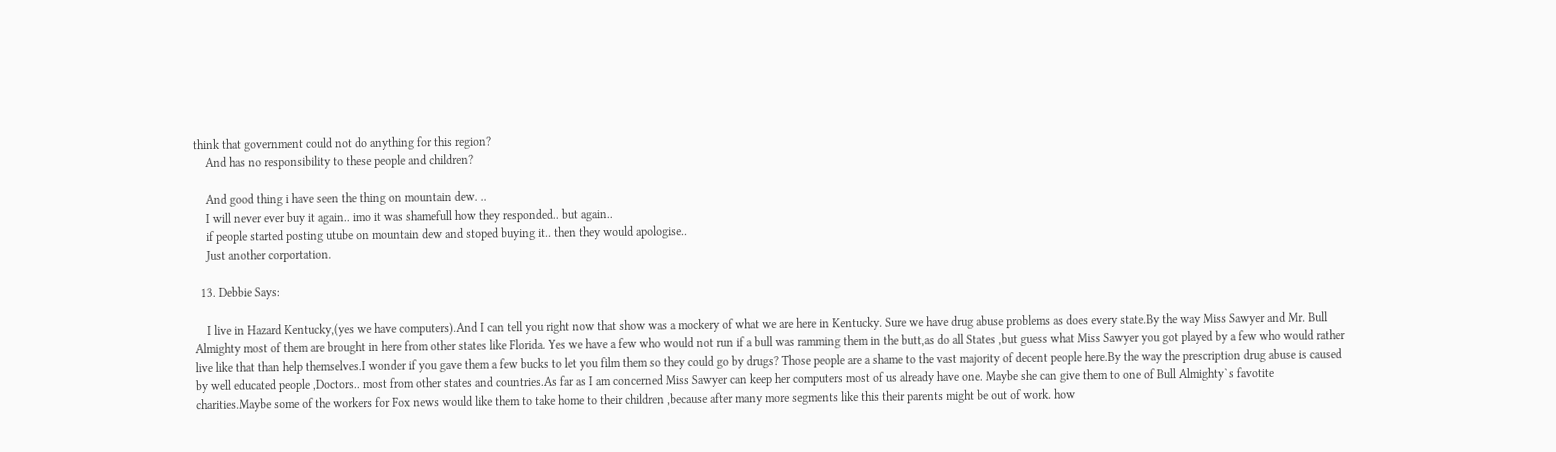think that government could not do anything for this region?
    And has no responsibility to these people and children?

    And good thing i have seen the thing on mountain dew. ..
    I will never ever buy it again.. imo it was shamefull how they responded.. but again..
    if people started posting utube on mountain dew and stoped buying it.. then they would apologise..
    Just another corportation.

  13. Debbie Says:

    I live in Hazard Kentucky,(yes we have computers).And I can tell you right now that show was a mockery of what we are here in Kentucky. Sure we have drug abuse problems as does every state.By the way Miss Sawyer and Mr. Bull Almighty most of them are brought in here from other states like Florida. Yes we have a few who would not run if a bull was ramming them in the butt,as do all States ,but guess what Miss Sawyer you got played by a few who would rather live like that than help themselves.I wonder if you gave them a few bucks to let you film them so they could go by drugs? Those people are a shame to the vast majority of decent people here.By the way the prescription drug abuse is caused by well educated people ,Doctors.. most from other states and countries.As far as I am concerned Miss Sawyer can keep her computers most of us already have one. Maybe she can give them to one of Bull Almighty`s favotite charities.Maybe some of the workers for Fox news would like them to take home to their children ,because after many more segments like this their parents might be out of work. how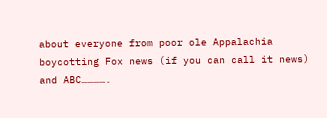about everyone from poor ole Appalachia boycotting Fox news (if you can call it news) and ABC………….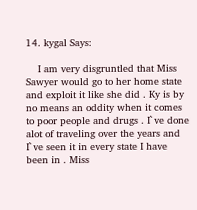14. kygal Says:

    I am very disgruntled that Miss Sawyer would go to her home state and exploit it like she did . Ky is by no means an oddity when it comes to poor people and drugs . I`ve done alot of traveling over the years and I`ve seen it in every state I have been in . Miss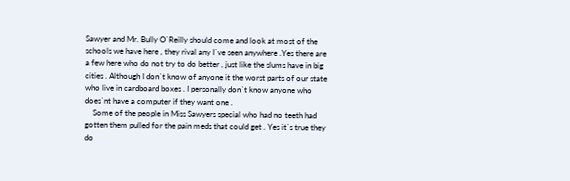Sawyer and Mr. Bully O`Reilly should come and look at most of the schools we have here , they rival any I`ve seen anywhere .Yes there are a few here who do not try to do better , just like the slums have in big cities . Although I don`t know of anyone it the worst parts of our state who live in cardboard boxes . I personally don`t know anyone who does`nt have a computer if they want one .
    Some of the people in Miss Sawyers special who had no teeth had gotten them pulled for the pain meds that could get . Yes it`s true they do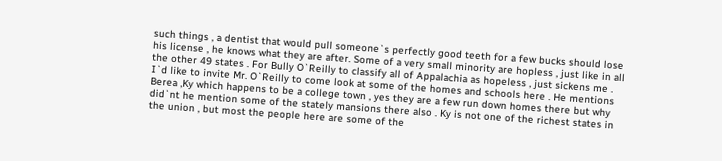such things , a dentist that would pull someone`s perfectly good teeth for a few bucks should lose his license , he knows what they are after. Some of a very small minority are hopless , just like in all the other 49 states . For Bully O`Reilly to classify all of Appalachia as hopeless , just sickens me . I`d like to invite Mr. O`Reilly to come look at some of the homes and schools here . He mentions Berea ,Ky which happens to be a college town , yes they are a few run down homes there but why did`nt he mention some of the stately mansions there also . Ky is not one of the richest states in the union , but most the people here are some of the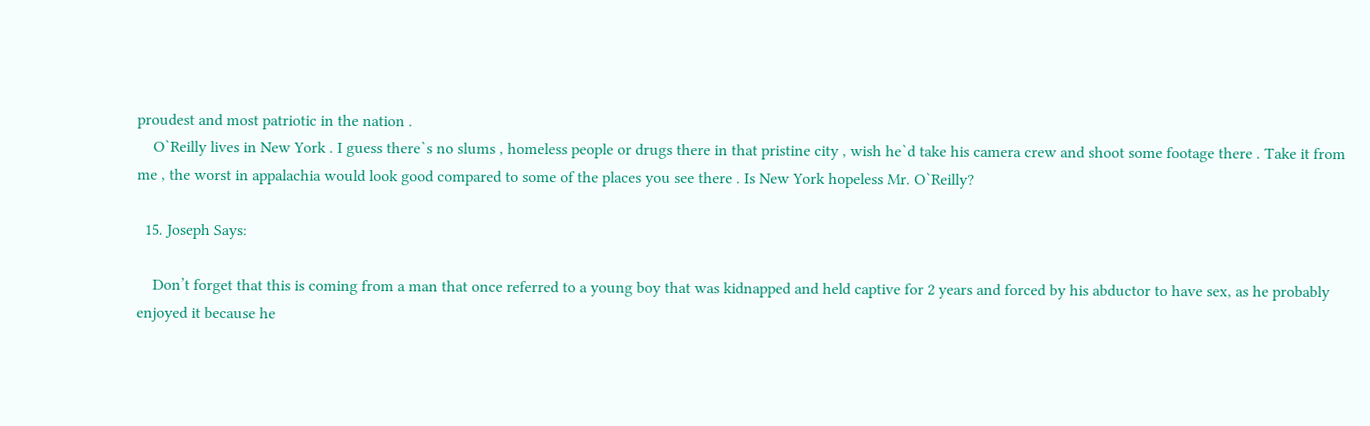proudest and most patriotic in the nation .
    O`Reilly lives in New York . I guess there`s no slums , homeless people or drugs there in that pristine city , wish he`d take his camera crew and shoot some footage there . Take it from me , the worst in appalachia would look good compared to some of the places you see there . Is New York hopeless Mr. O`Reilly?

  15. Joseph Says:

    Don’t forget that this is coming from a man that once referred to a young boy that was kidnapped and held captive for 2 years and forced by his abductor to have sex, as he probably enjoyed it because he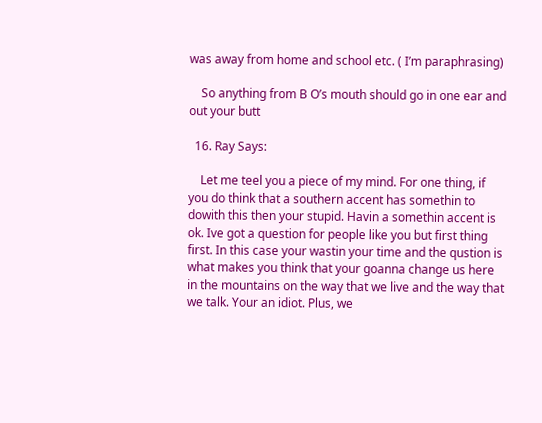was away from home and school etc. ( I’m paraphrasing)

    So anything from B O’s mouth should go in one ear and out your butt

  16. Ray Says:

    Let me teel you a piece of my mind. For one thing, if you do think that a southern accent has somethin to dowith this then your stupid. Havin a somethin accent is ok. Ive got a question for people like you but first thing first. In this case your wastin your time and the qustion is what makes you think that your goanna change us here in the mountains on the way that we live and the way that we talk. Your an idiot. Plus, we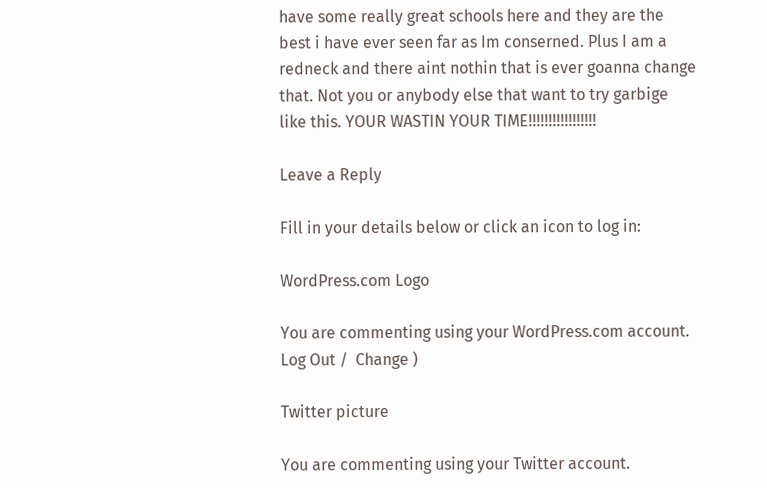have some really great schools here and they are the best i have ever seen far as Im conserned. Plus I am a redneck and there aint nothin that is ever goanna change that. Not you or anybody else that want to try garbige like this. YOUR WASTIN YOUR TIME!!!!!!!!!!!!!!!!!

Leave a Reply

Fill in your details below or click an icon to log in:

WordPress.com Logo

You are commenting using your WordPress.com account. Log Out /  Change )

Twitter picture

You are commenting using your Twitter account.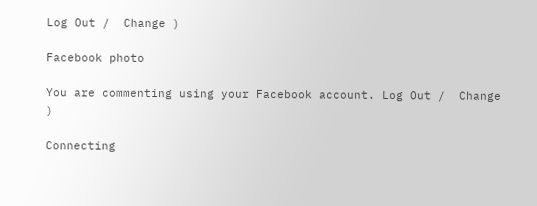Log Out /  Change )

Facebook photo

You are commenting using your Facebook account. Log Out /  Change )

Connecting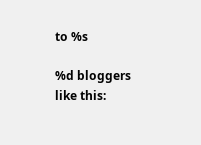to %s

%d bloggers like this: